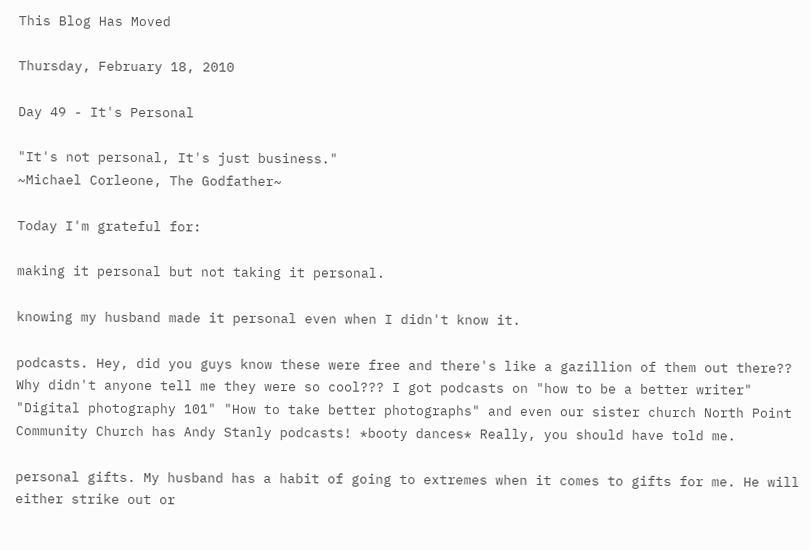This Blog Has Moved

Thursday, February 18, 2010

Day 49 - It's Personal

"It's not personal, It's just business."
~Michael Corleone, The Godfather~

Today I'm grateful for:

making it personal but not taking it personal.

knowing my husband made it personal even when I didn't know it.

podcasts. Hey, did you guys know these were free and there's like a gazillion of them out there?? Why didn't anyone tell me they were so cool??? I got podcasts on "how to be a better writer" "Digital photography 101" "How to take better photographs" and even our sister church North Point Community Church has Andy Stanly podcasts! *booty dances* Really, you should have told me.

personal gifts. My husband has a habit of going to extremes when it comes to gifts for me. He will either strike out or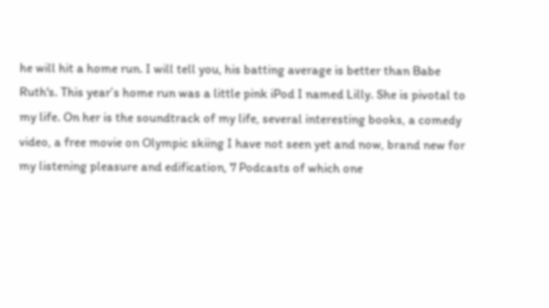he will hit a home run. I will tell you, his batting average is better than Babe Ruth's. This year’s home run was a little pink iPod I named Lilly. She is pivotal to my life. On her is the soundtrack of my life, several interesting books, a comedy video, a free movie on Olympic skiing I have not seen yet and now, brand new for my listening pleasure and edification, 7 Podcasts of which one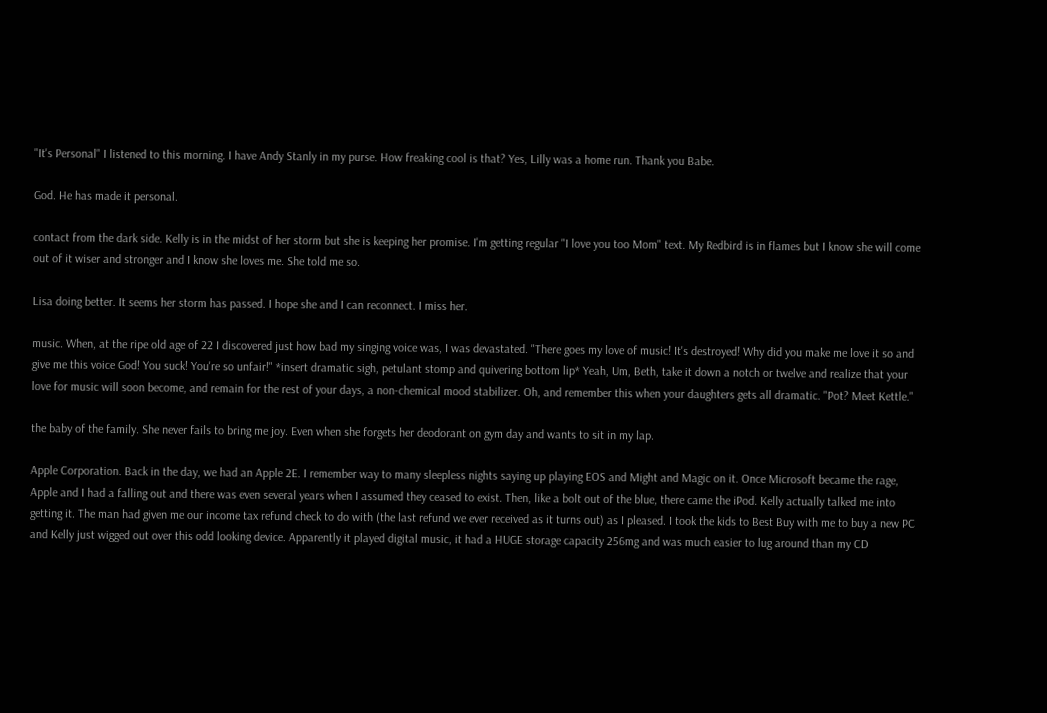"It's Personal" I listened to this morning. I have Andy Stanly in my purse. How freaking cool is that? Yes, Lilly was a home run. Thank you Babe.

God. He has made it personal.

contact from the dark side. Kelly is in the midst of her storm but she is keeping her promise. I'm getting regular "I love you too Mom" text. My Redbird is in flames but I know she will come out of it wiser and stronger and I know she loves me. She told me so.

Lisa doing better. It seems her storm has passed. I hope she and I can reconnect. I miss her.

music. When, at the ripe old age of 22 I discovered just how bad my singing voice was, I was devastated. "There goes my love of music! It's destroyed! Why did you make me love it so and give me this voice God! You suck! You're so unfair!" *insert dramatic sigh, petulant stomp and quivering bottom lip* Yeah, Um, Beth, take it down a notch or twelve and realize that your love for music will soon become, and remain for the rest of your days, a non-chemical mood stabilizer. Oh, and remember this when your daughters gets all dramatic. "Pot? Meet Kettle."

the baby of the family. She never fails to bring me joy. Even when she forgets her deodorant on gym day and wants to sit in my lap.

Apple Corporation. Back in the day, we had an Apple 2E. I remember way to many sleepless nights saying up playing EOS and Might and Magic on it. Once Microsoft became the rage, Apple and I had a falling out and there was even several years when I assumed they ceased to exist. Then, like a bolt out of the blue, there came the iPod. Kelly actually talked me into getting it. The man had given me our income tax refund check to do with (the last refund we ever received as it turns out) as I pleased. I took the kids to Best Buy with me to buy a new PC and Kelly just wigged out over this odd looking device. Apparently it played digital music, it had a HUGE storage capacity 256mg and was much easier to lug around than my CD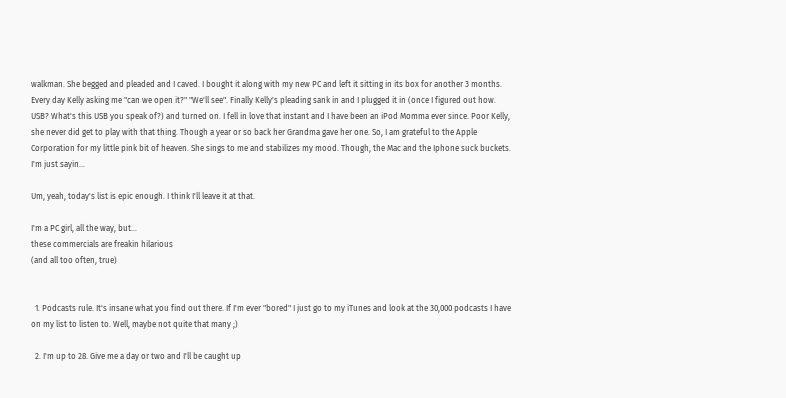walkman. She begged and pleaded and I caved. I bought it along with my new PC and left it sitting in its box for another 3 months. Every day Kelly asking me "can we open it?" "We'll see". Finally Kelly's pleading sank in and I plugged it in (once I figured out how. USB? What's this USB you speak of?) and turned on. I fell in love that instant and I have been an iPod Momma ever since. Poor Kelly, she never did get to play with that thing. Though a year or so back her Grandma gave her one. So, I am grateful to the Apple Corporation for my little pink bit of heaven. She sings to me and stabilizes my mood. Though, the Mac and the Iphone suck buckets. I'm just sayin...

Um, yeah, today's list is epic enough. I think I'll leave it at that.

I'm a PC girl, all the way, but...
these commercials are freakin hilarious
(and all too often, true)


  1. Podcasts rule. It's insane what you find out there. If I'm ever "bored" I just go to my iTunes and look at the 30,000 podcasts I have on my list to listen to. Well, maybe not quite that many ;)

  2. I'm up to 28. Give me a day or two and I'll be caught up